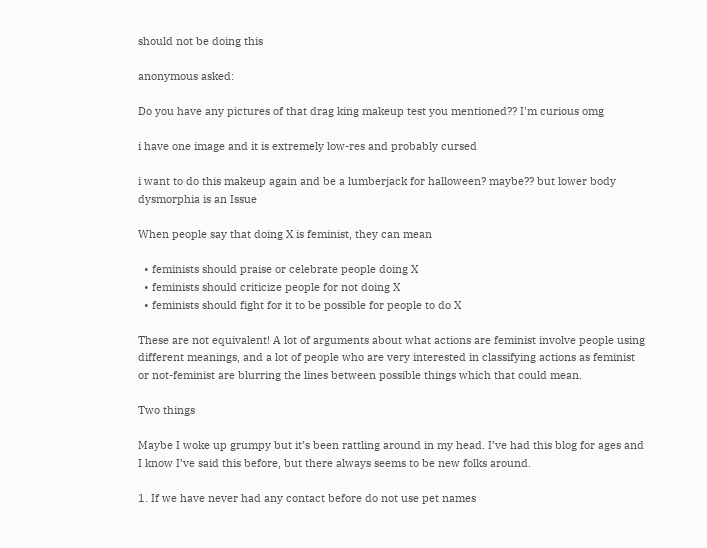should not be doing this

anonymous asked:

Do you have any pictures of that drag king makeup test you mentioned?? I'm curious omg

i have one image and it is extremely low-res and probably cursed

i want to do this makeup again and be a lumberjack for halloween? maybe?? but lower body dysmorphia is an Issue

When people say that doing X is feminist, they can mean

  • feminists should praise or celebrate people doing X
  • feminists should criticize people for not doing X
  • feminists should fight for it to be possible for people to do X

These are not equivalent! A lot of arguments about what actions are feminist involve people using different meanings, and a lot of people who are very interested in classifying actions as feminist or not-feminist are blurring the lines between possible things which that could mean.

Two things

Maybe I woke up grumpy but it’s been rattling around in my head. I’ve had this blog for ages and I know I’ve said this before, but there always seems to be new folks around.

1. If we have never had any contact before do not use pet names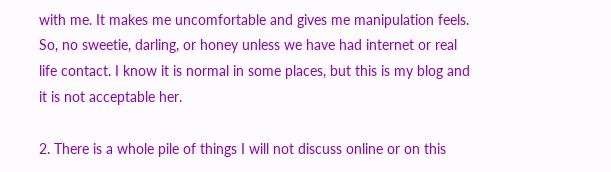with me. It makes me uncomfortable and gives me manipulation feels. So, no sweetie, darling, or honey unless we have had internet or real life contact. I know it is normal in some places, but this is my blog and it is not acceptable her.

2. There is a whole pile of things I will not discuss online or on this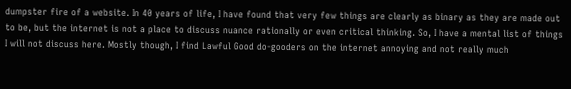dumpster fire of a website. In 40 years of life, I have found that very few things are clearly as binary as they are made out to be, but the internet is not a place to discuss nuance rationally or even critical thinking. So, I have a mental list of things I will not discuss here. Mostly though, I find Lawful Good do-gooders on the internet annoying and not really much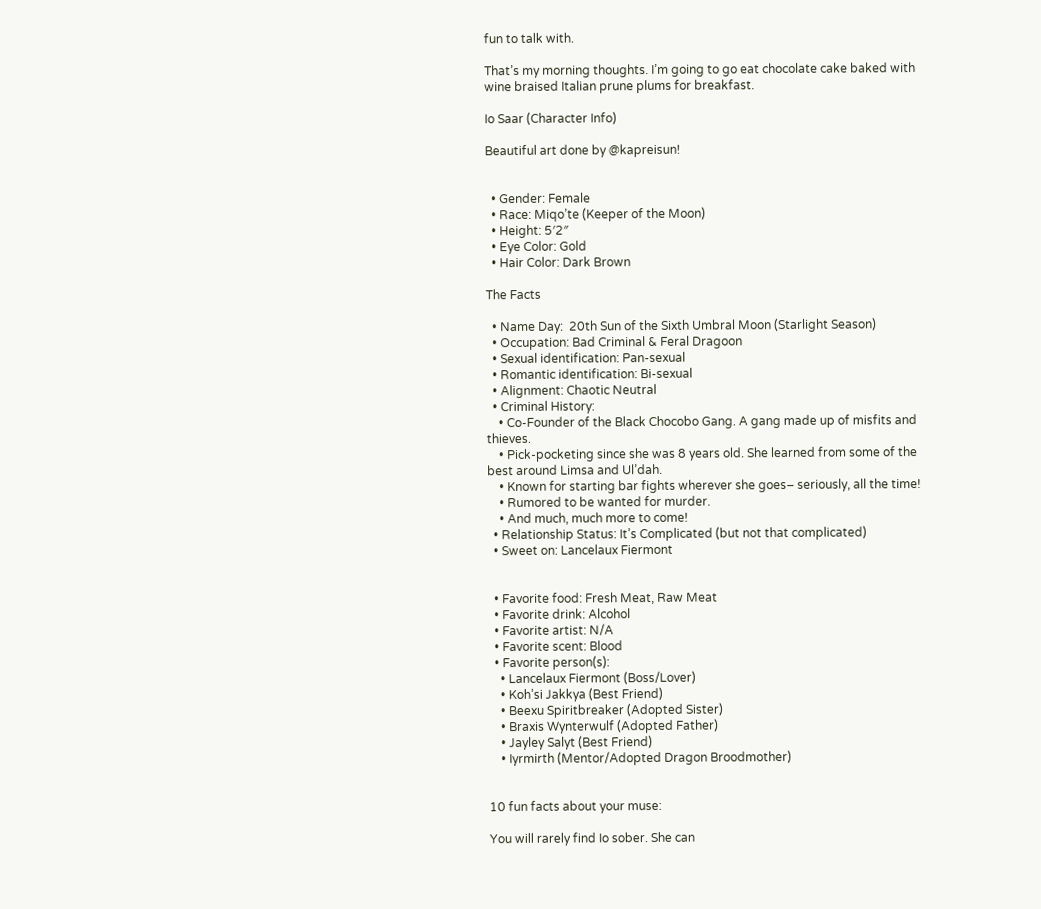fun to talk with.

That’s my morning thoughts. I’m going to go eat chocolate cake baked with wine braised Italian prune plums for breakfast.

Io Saar (Character Info)

Beautiful art done by @kapreisun!


  • Gender: Female
  • Race: Miqo’te (Keeper of the Moon)
  • Height: 5′2″
  • Eye Color: Gold
  • Hair Color: Dark Brown

The Facts

  • Name Day:  20th Sun of the Sixth Umbral Moon (Starlight Season)
  • Occupation: Bad Criminal & Feral Dragoon
  • Sexual identification: Pan-sexual
  • Romantic identification: Bi-sexual
  • Alignment: Chaotic Neutral
  • Criminal History:
    • Co-Founder of the Black Chocobo Gang. A gang made up of misfits and thieves.
    • Pick-pocketing since she was 8 years old. She learned from some of the best around Limsa and Ul’dah.
    • Known for starting bar fights wherever she goes– seriously, all the time!
    • Rumored to be wanted for murder.
    • And much, much more to come!
  • Relationship Status: It’s Complicated (but not that complicated)
  • Sweet on: Lancelaux Fiermont


  • Favorite food: Fresh Meat, Raw Meat
  • Favorite drink: Alcohol
  • Favorite artist: N/A
  • Favorite scent: Blood
  • Favorite person(s):
    • Lancelaux Fiermont (Boss/Lover)
    • Koh’si Jakkya (Best Friend)
    • Beexu Spiritbreaker (Adopted Sister)
    • Braxis Wynterwulf (Adopted Father)
    • Jayley Salyt (Best Friend)
    • Iyrmirth (Mentor/Adopted Dragon Broodmother)


10 fun facts about your muse:

You will rarely find Io sober. She can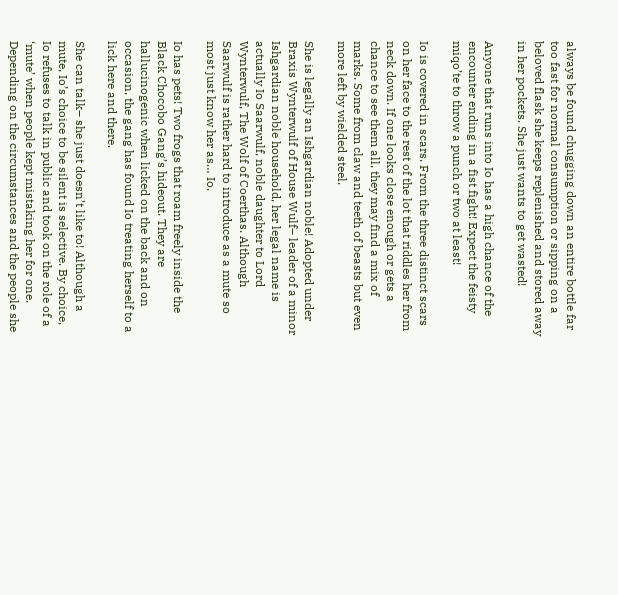always be found chugging down an entire bottle far too fast for normal consumption or sipping on a beloved flask she keeps replenished and stored away in her pockets. She just wants to get wasted!

Anyone that runs into Io has a high chance of the encounter ending in a fist fight! Expect the feisty miqo’te to throw a punch or two at least!

Io is covered in scars. From the three distinct scars on her face to the rest of the lot that riddles her from neck down. If one looks close enough or gets a chance to see them all, they may find a mix of marks. Some from claw and teeth of beasts but even more left by wielded steel.

She is legally an Ishgardian noble! Adopted under Braxis Wynterwulf of House Wulf– leader of a minor Ishgardian noble household, her legal name is actually Io Saarwulf, noble daughter to Lord Wynterwulf, The Wolf of Coerthas. Although Saarwulf is rather hard to introduce as a mute so most just know her as… Io.

Io has pets! Two frogs that roam freely inside the Black Chocobo Gang’s hideout. They are hallucinogenic when licked on the back and on occasion, the gang has found Io treating herself to a lick here and there.

She can talk– she just doesn’t like to! Although a mute, Io’s choice to be silent is selective. By choice, Io refuses to talk in public and took on the role of a ‘mute’ when people kept mistaking her for one. Depending on the circumstances and the people she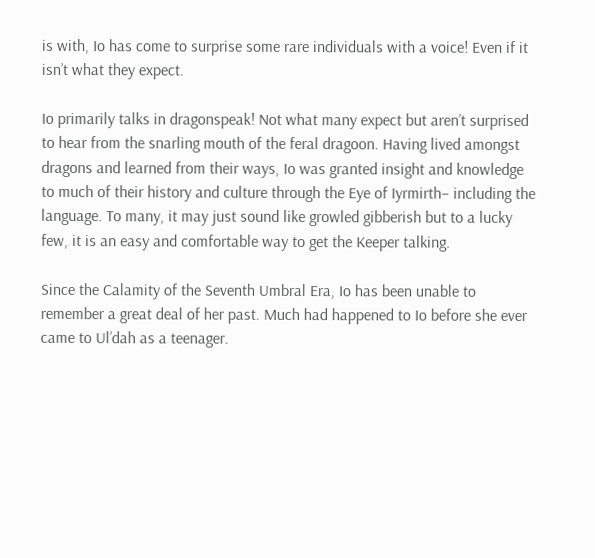is with, Io has come to surprise some rare individuals with a voice! Even if it isn’t what they expect.

Io primarily talks in dragonspeak! Not what many expect but aren’t surprised to hear from the snarling mouth of the feral dragoon. Having lived amongst dragons and learned from their ways, Io was granted insight and knowledge to much of their history and culture through the Eye of Iyrmirth– including the language. To many, it may just sound like growled gibberish but to a lucky few, it is an easy and comfortable way to get the Keeper talking.

Since the Calamity of the Seventh Umbral Era, Io has been unable to remember a great deal of her past. Much had happened to Io before she ever came to Ul’dah as a teenager.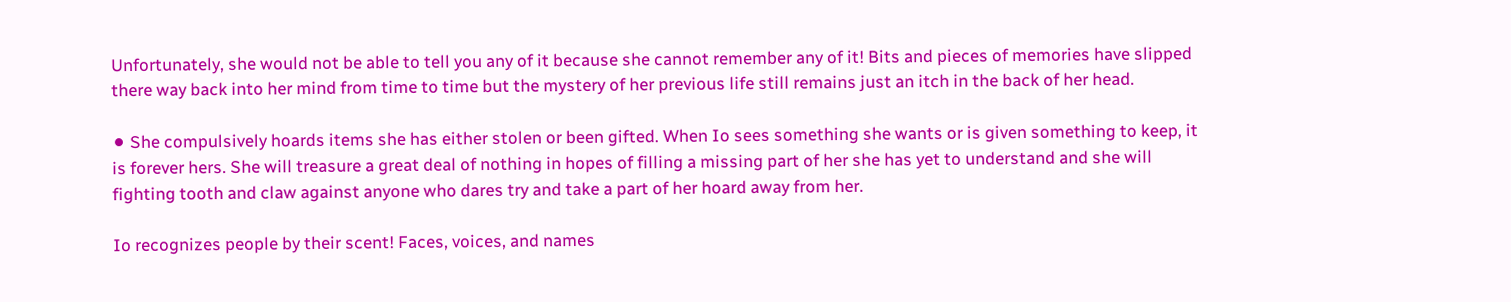Unfortunately, she would not be able to tell you any of it because she cannot remember any of it! Bits and pieces of memories have slipped there way back into her mind from time to time but the mystery of her previous life still remains just an itch in the back of her head.

⚫ She compulsively hoards items she has either stolen or been gifted. When Io sees something she wants or is given something to keep, it is forever hers. She will treasure a great deal of nothing in hopes of filling a missing part of her she has yet to understand and she will fighting tooth and claw against anyone who dares try and take a part of her hoard away from her.

Io recognizes people by their scent! Faces, voices, and names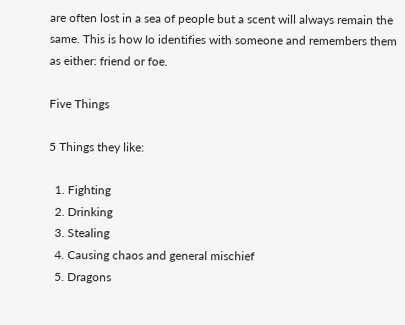are often lost in a sea of people but a scent will always remain the same. This is how Io identifies with someone and remembers them as either: friend or foe.

Five Things

5 Things they like:

  1. Fighting
  2. Drinking
  3. Stealing
  4. Causing chaos and general mischief
  5. Dragons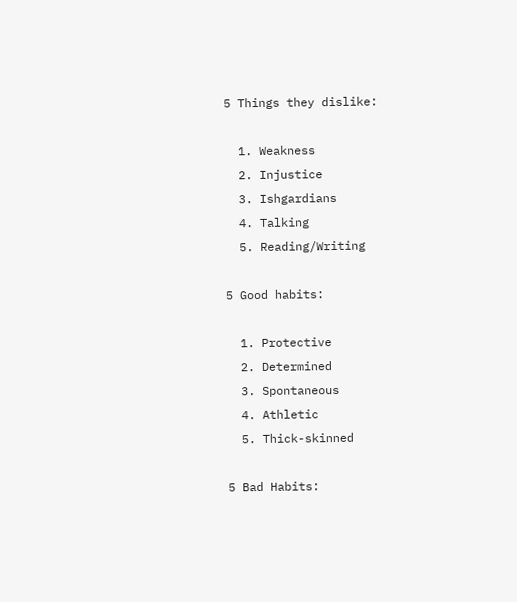5 Things they dislike:

  1. Weakness
  2. Injustice
  3. Ishgardians
  4. Talking
  5. Reading/Writing

5 Good habits:

  1. Protective
  2. Determined
  3. Spontaneous
  4. Athletic
  5. Thick-skinned

5 Bad Habits: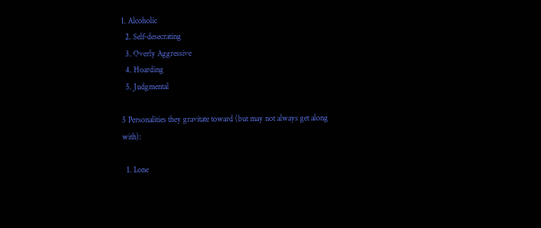1. Alcoholic
  2. Self-desecrating
  3. Overly Aggressive
  4. Hoarding
  5. Judgmental

5 Personalities they gravitate toward (but may not always get along with):

  1. Lone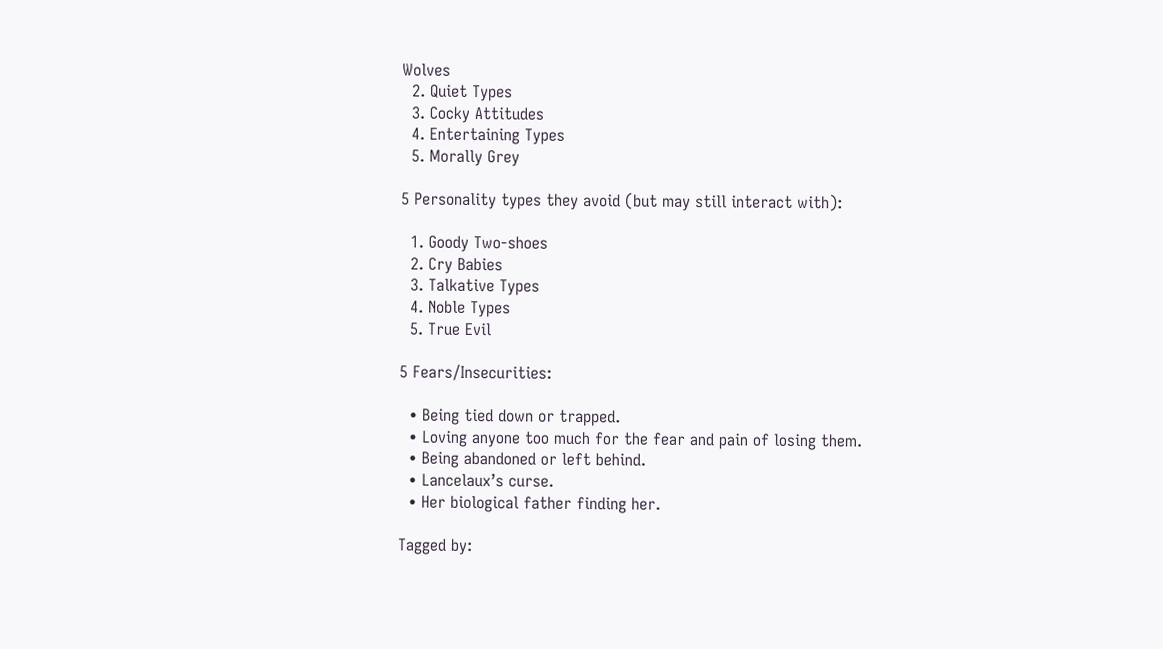Wolves
  2. Quiet Types
  3. Cocky Attitudes
  4. Entertaining Types
  5. Morally Grey

5 Personality types they avoid (but may still interact with):

  1. Goody Two-shoes
  2. Cry Babies
  3. Talkative Types
  4. Noble Types
  5. True Evil

5 Fears/Insecurities:

  • Being tied down or trapped.
  • Loving anyone too much for the fear and pain of losing them.
  • Being abandoned or left behind.
  • Lancelaux’s curse.
  • Her biological father finding her.

Tagged by: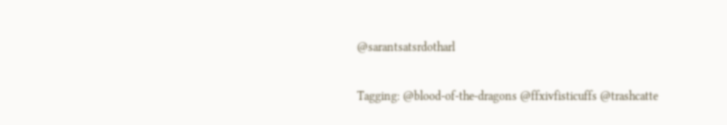@sarantsatsrdotharl

Tagging: @blood-of-the-dragons @ffxivfisticuffs @trashcatte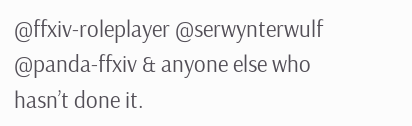@ffxiv-roleplayer @serwynterwulf @panda-ffxiv & anyone else who hasn’t done it.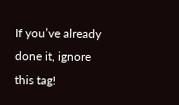If you’ve already done it, ignore this tag!